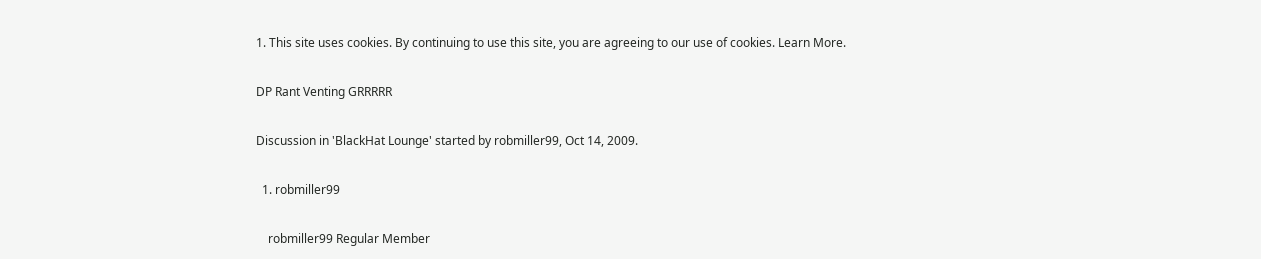1. This site uses cookies. By continuing to use this site, you are agreeing to our use of cookies. Learn More.

DP Rant Venting GRRRRR

Discussion in 'BlackHat Lounge' started by robmiller99, Oct 14, 2009.

  1. robmiller99

    robmiller99 Regular Member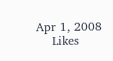Apr 1, 2008
    Likes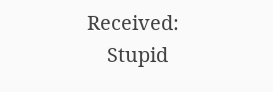Received:
    Stupid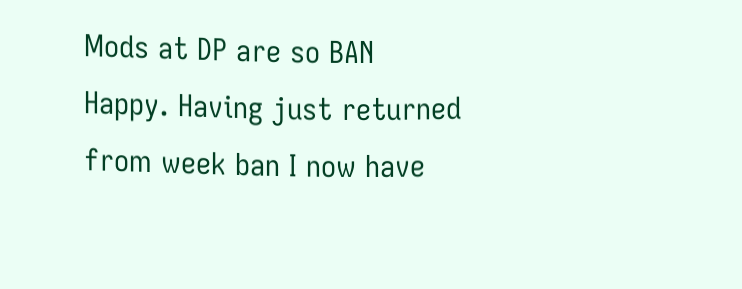Mods at DP are so BAN Happy. Having just returned from week ban I now have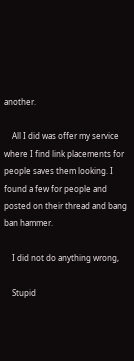another.

    All I did was offer my service where I find link placements for people saves them looking. I found a few for people and posted on their thread and bang ban hammer.

    I did not do anything wrong,

    Stupid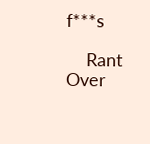f***s

    Rant Over